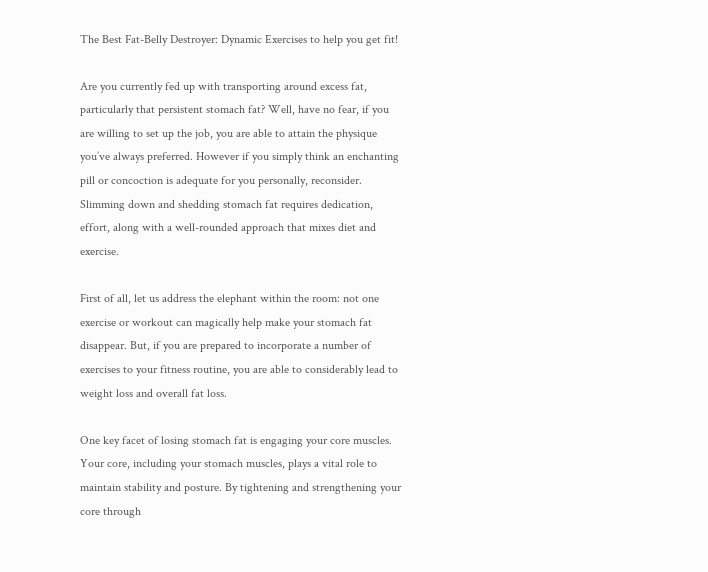The Best Fat-Belly Destroyer: Dynamic Exercises to help you get fit!

Are you currently fed up with transporting around excess fat, particularly that persistent stomach fat? Well, have no fear, if you are willing to set up the job, you are able to attain the physique you’ve always preferred. However if you simply think an enchanting pill or concoction is adequate for you personally, reconsider. Slimming down and shedding stomach fat requires dedication, effort, along with a well-rounded approach that mixes diet and exercise.

First of all, let us address the elephant within the room: not one exercise or workout can magically help make your stomach fat disappear. But, if you are prepared to incorporate a number of exercises to your fitness routine, you are able to considerably lead to weight loss and overall fat loss.

One key facet of losing stomach fat is engaging your core muscles. Your core, including your stomach muscles, plays a vital role to maintain stability and posture. By tightening and strengthening your core through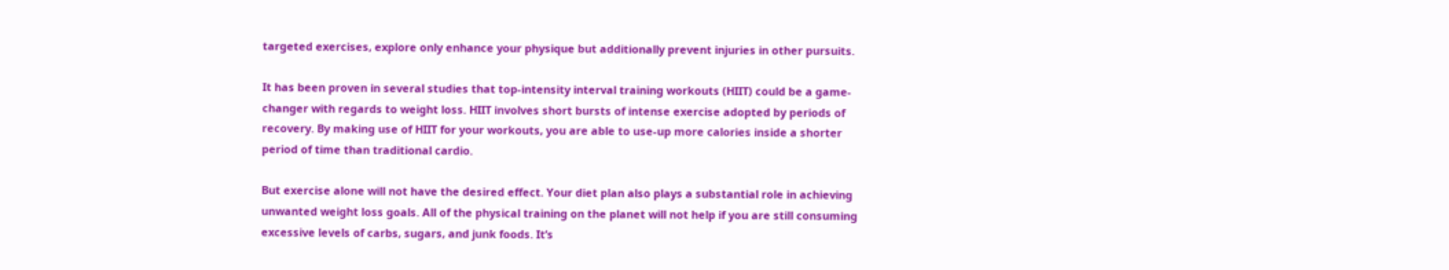targeted exercises, explore only enhance your physique but additionally prevent injuries in other pursuits.

It has been proven in several studies that top-intensity interval training workouts (HIIT) could be a game-changer with regards to weight loss. HIIT involves short bursts of intense exercise adopted by periods of recovery. By making use of HIIT for your workouts, you are able to use-up more calories inside a shorter period of time than traditional cardio.

But exercise alone will not have the desired effect. Your diet plan also plays a substantial role in achieving unwanted weight loss goals. All of the physical training on the planet will not help if you are still consuming excessive levels of carbs, sugars, and junk foods. It’s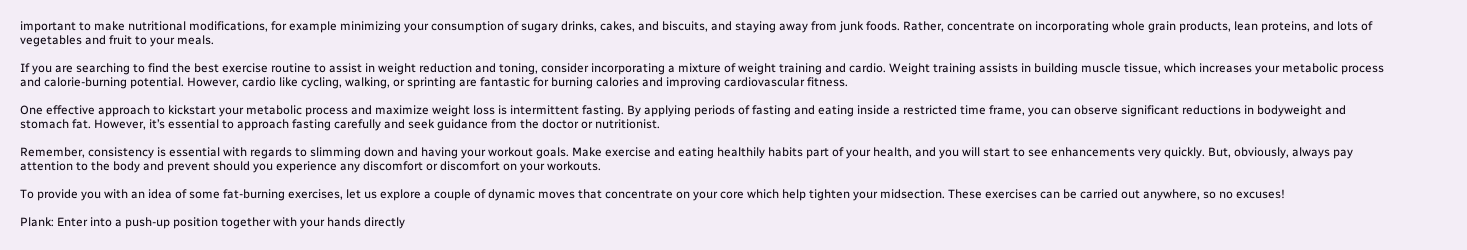important to make nutritional modifications, for example minimizing your consumption of sugary drinks, cakes, and biscuits, and staying away from junk foods. Rather, concentrate on incorporating whole grain products, lean proteins, and lots of vegetables and fruit to your meals.

If you are searching to find the best exercise routine to assist in weight reduction and toning, consider incorporating a mixture of weight training and cardio. Weight training assists in building muscle tissue, which increases your metabolic process and calorie-burning potential. However, cardio like cycling, walking, or sprinting are fantastic for burning calories and improving cardiovascular fitness.

One effective approach to kickstart your metabolic process and maximize weight loss is intermittent fasting. By applying periods of fasting and eating inside a restricted time frame, you can observe significant reductions in bodyweight and stomach fat. However, it’s essential to approach fasting carefully and seek guidance from the doctor or nutritionist.

Remember, consistency is essential with regards to slimming down and having your workout goals. Make exercise and eating healthily habits part of your health, and you will start to see enhancements very quickly. But, obviously, always pay attention to the body and prevent should you experience any discomfort or discomfort on your workouts.

To provide you with an idea of some fat-burning exercises, let us explore a couple of dynamic moves that concentrate on your core which help tighten your midsection. These exercises can be carried out anywhere, so no excuses!

Plank: Enter into a push-up position together with your hands directly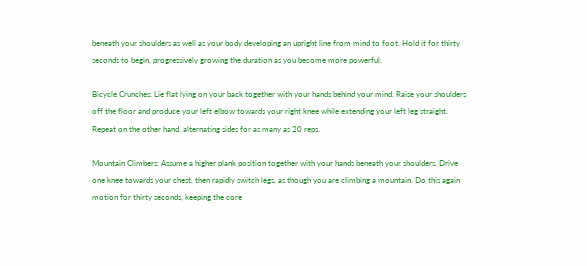beneath your shoulders as well as your body developing an upright line from mind to foot. Hold it for thirty seconds to begin, progressively growing the duration as you become more powerful.

Bicycle Crunches: Lie flat lying on your back together with your hands behind your mind. Raise your shoulders off the floor and produce your left elbow towards your right knee while extending your left leg straight. Repeat on the other hand, alternating sides for as many as 20 reps.

Mountain Climbers: Assume a higher plank position together with your hands beneath your shoulders. Drive one knee towards your chest, then rapidly switch legs, as though you are climbing a mountain. Do this again motion for thirty seconds, keeping the core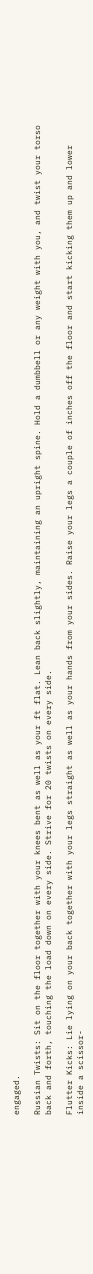engaged.

Russian Twists: Sit on the floor together with your knees bent as well as your ft flat. Lean back slightly, maintaining an upright spine. Hold a dumbbell or any weight with you, and twist your torso back and forth, touching the load down on every side. Strive for 20 twists on every side.

Flutter Kicks: Lie lying on your back together with your legs straight as well as your hands from your sides. Raise your legs a couple of inches off the floor and start kicking them up and lower inside a scissor-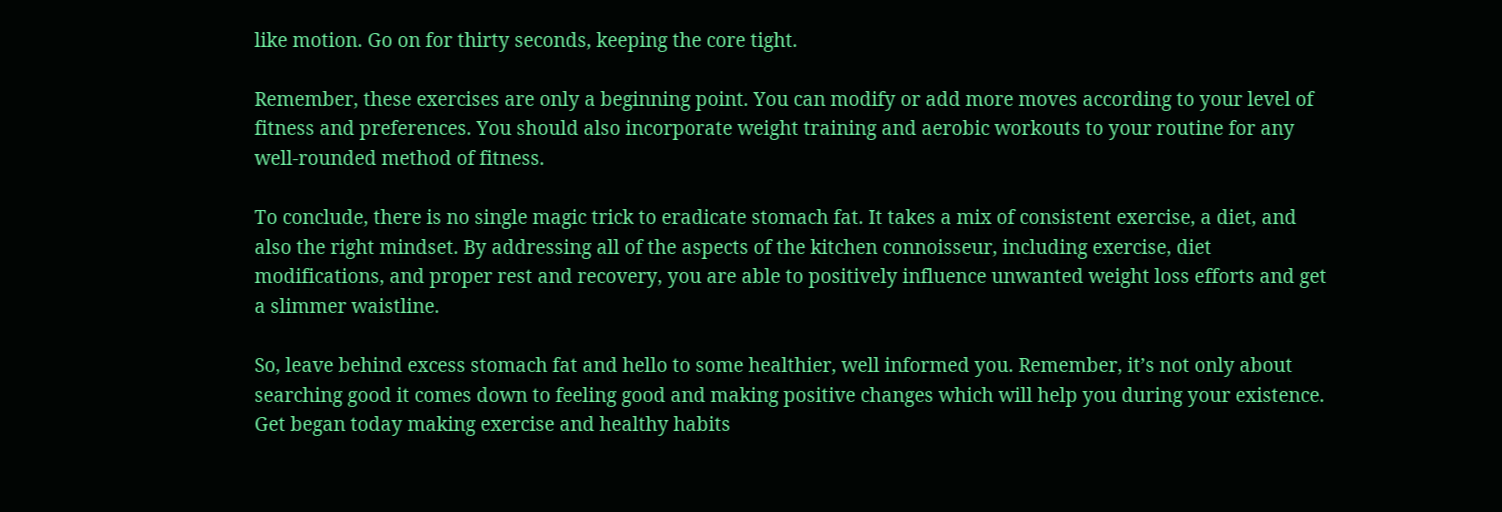like motion. Go on for thirty seconds, keeping the core tight.

Remember, these exercises are only a beginning point. You can modify or add more moves according to your level of fitness and preferences. You should also incorporate weight training and aerobic workouts to your routine for any well-rounded method of fitness.

To conclude, there is no single magic trick to eradicate stomach fat. It takes a mix of consistent exercise, a diet, and also the right mindset. By addressing all of the aspects of the kitchen connoisseur, including exercise, diet modifications, and proper rest and recovery, you are able to positively influence unwanted weight loss efforts and get a slimmer waistline.

So, leave behind excess stomach fat and hello to some healthier, well informed you. Remember, it’s not only about searching good it comes down to feeling good and making positive changes which will help you during your existence. Get began today making exercise and healthy habits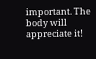important. The body will appreciate it!